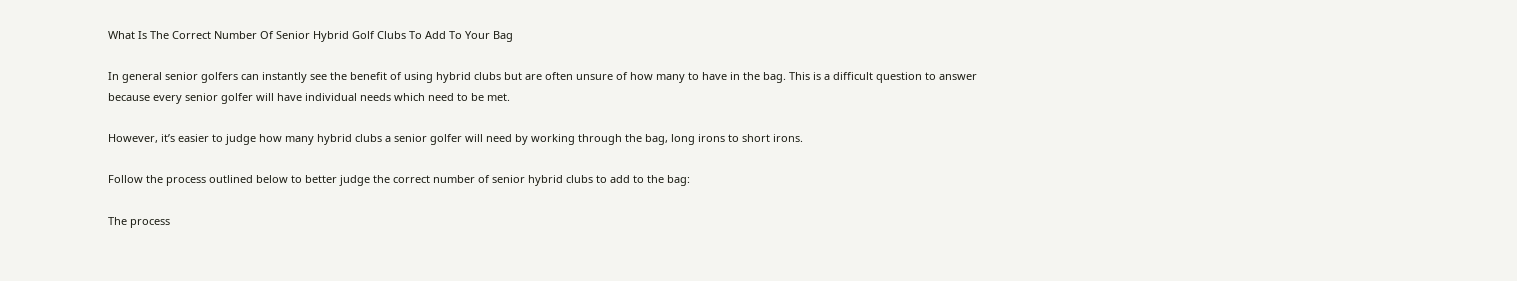What Is The Correct Number Of Senior Hybrid Golf Clubs To Add To Your Bag

In general senior golfers can instantly see the benefit of using hybrid clubs but are often unsure of how many to have in the bag. This is a difficult question to answer because every senior golfer will have individual needs which need to be met.

However, it’s easier to judge how many hybrid clubs a senior golfer will need by working through the bag, long irons to short irons.

Follow the process outlined below to better judge the correct number of senior hybrid clubs to add to the bag:

The process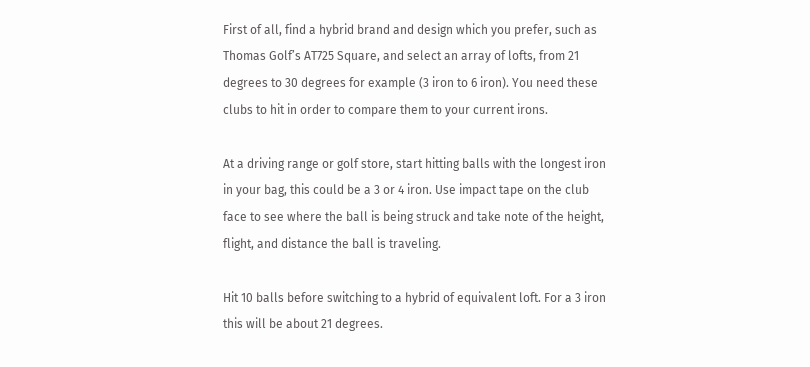First of all, find a hybrid brand and design which you prefer, such as Thomas Golf’s AT725 Square, and select an array of lofts, from 21 degrees to 30 degrees for example (3 iron to 6 iron). You need these clubs to hit in order to compare them to your current irons.

At a driving range or golf store, start hitting balls with the longest iron in your bag, this could be a 3 or 4 iron. Use impact tape on the club face to see where the ball is being struck and take note of the height, flight, and distance the ball is traveling.

Hit 10 balls before switching to a hybrid of equivalent loft. For a 3 iron this will be about 21 degrees.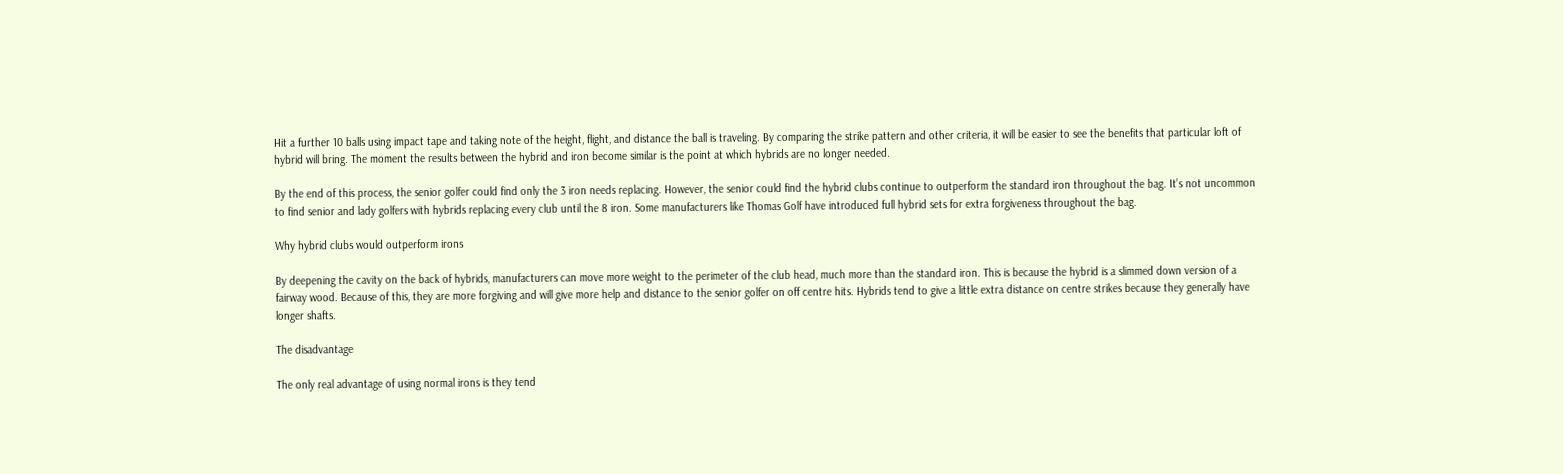Hit a further 10 balls using impact tape and taking note of the height, flight, and distance the ball is traveling. By comparing the strike pattern and other criteria, it will be easier to see the benefits that particular loft of hybrid will bring. The moment the results between the hybrid and iron become similar is the point at which hybrids are no longer needed.

By the end of this process, the senior golfer could find only the 3 iron needs replacing. However, the senior could find the hybrid clubs continue to outperform the standard iron throughout the bag. It’s not uncommon to find senior and lady golfers with hybrids replacing every club until the 8 iron. Some manufacturers like Thomas Golf have introduced full hybrid sets for extra forgiveness throughout the bag.

Why hybrid clubs would outperform irons

By deepening the cavity on the back of hybrids, manufacturers can move more weight to the perimeter of the club head, much more than the standard iron. This is because the hybrid is a slimmed down version of a fairway wood. Because of this, they are more forgiving and will give more help and distance to the senior golfer on off centre hits. Hybrids tend to give a little extra distance on centre strikes because they generally have longer shafts.

The disadvantage

The only real advantage of using normal irons is they tend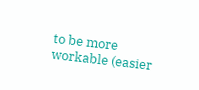to be more workable (easier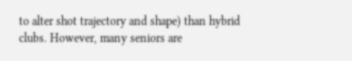to alter shot trajectory and shape) than hybrid clubs. However, many seniors are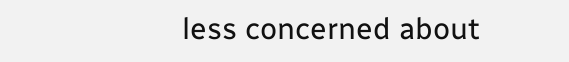less concerned about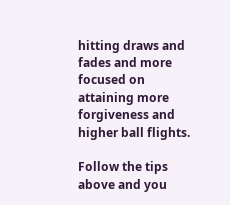hitting draws and fades and more focused on attaining more forgiveness and higher ball flights.

Follow the tips above and you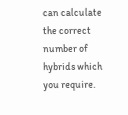can calculate the correct number of hybrids which you require.